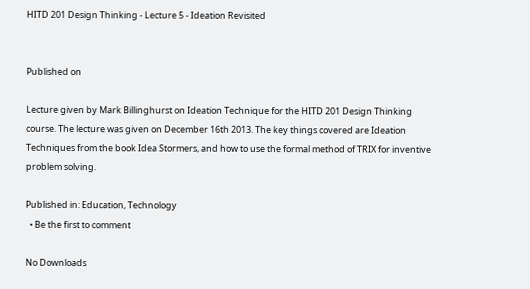HITD 201 Design Thinking - Lecture 5 - Ideation Revisited


Published on

Lecture given by Mark Billinghurst on Ideation Technique for the HITD 201 Design Thinking course. The lecture was given on December 16th 2013. The key things covered are Ideation Techniques from the book Idea Stormers, and how to use the formal method of TRIX for inventive problem solving.

Published in: Education, Technology
  • Be the first to comment

No Downloads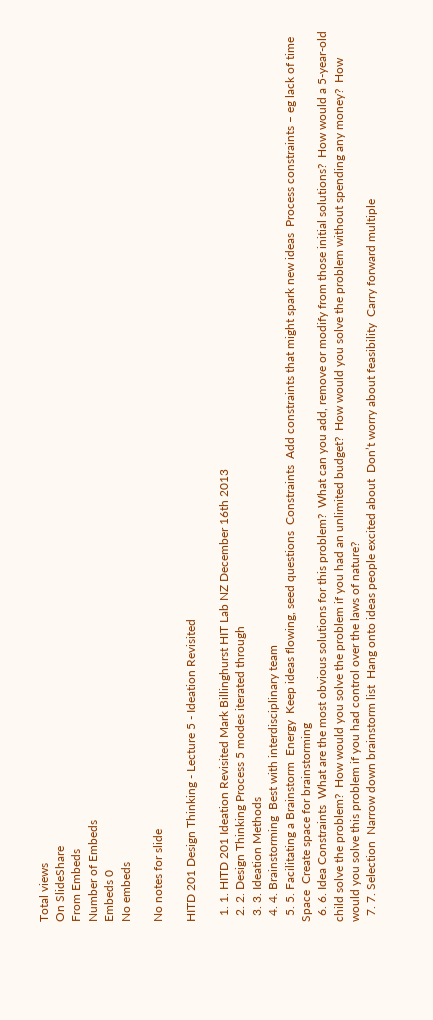Total views
On SlideShare
From Embeds
Number of Embeds
Embeds 0
No embeds

No notes for slide

HITD 201 Design Thinking - Lecture 5 - Ideation Revisited

  1. 1. HITD 201 Ideation Revisited Mark Billinghurst HIT Lab NZ December 16th 2013
  2. 2. Design Thinking Process 5 modes iterated through
  3. 3. Ideation Methods
  4. 4. Brainstorming  Best with interdisciplinary team
  5. 5. Facilitating a Brainstorm  Energy  Keep ideas flowing, seed questions  Constraints  Add constraints that might spark new ideas  Process constraints – eg lack of time  Space  Create space for brainstorming
  6. 6. Idea Constraints  What are the most obvious solutions for this problem?  What can you add, remove or modify from those initial solutions?  How would a 5-year-old child solve the problem?  How would you solve the problem if you had an unlimited budget?  How would you solve the problem without spending any money?  How would you solve this problem if you had control over the laws of nature?
  7. 7. Selection  Narrow down brainstorm list  Hang onto ideas people excited about  Don’t worry about feasibility  Carry forward multiple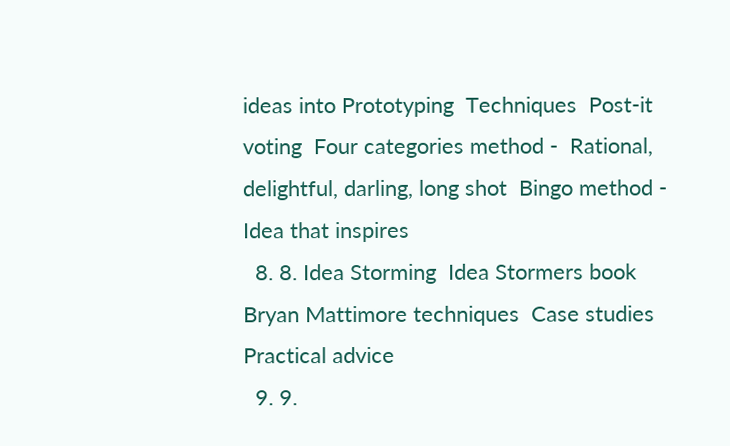ideas into Prototyping  Techniques  Post-it voting  Four categories method -  Rational, delightful, darling, long shot  Bingo method - Idea that inspires
  8. 8. Idea Storming  Idea Stormers book  Bryan Mattimore techniques  Case studies  Practical advice
  9. 9.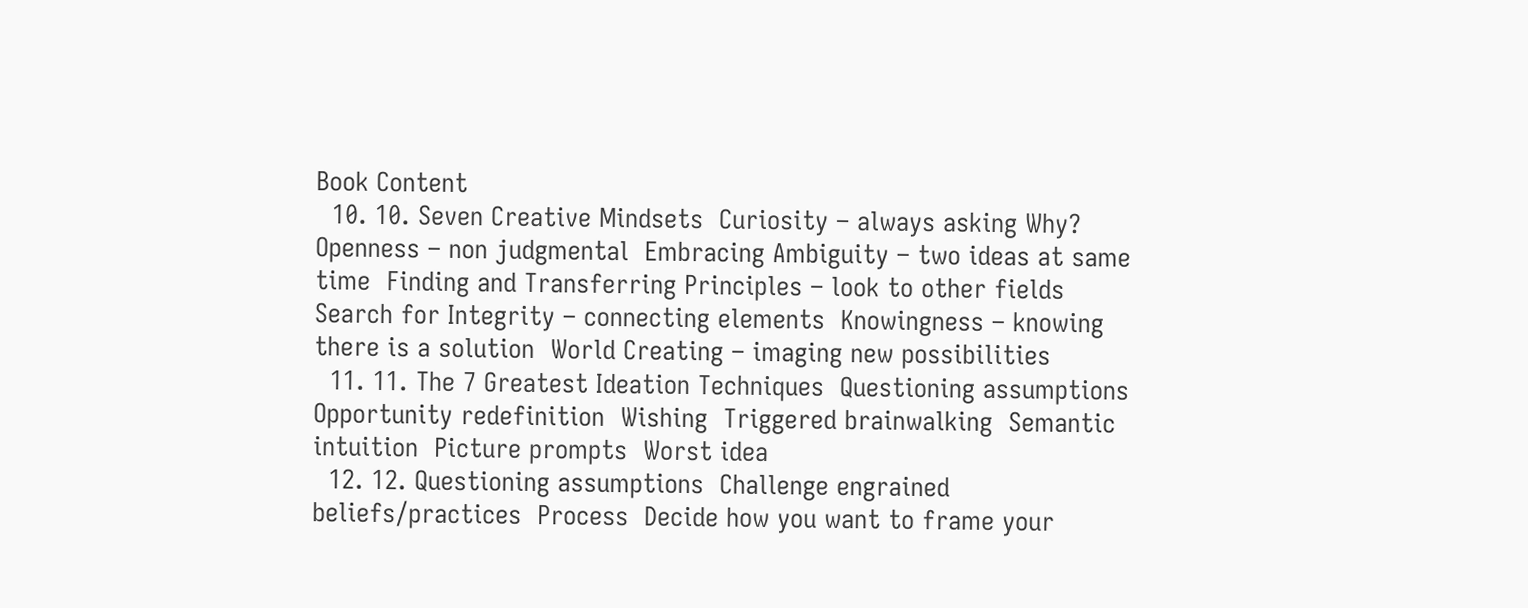Book Content
  10. 10. Seven Creative Mindsets  Curiosity – always asking Why?  Openness – non judgmental  Embracing Ambiguity – two ideas at same time  Finding and Transferring Principles – look to other fields  Search for Integrity – connecting elements  Knowingness – knowing there is a solution  World Creating – imaging new possibilities
  11. 11. The 7 Greatest Ideation Techniques  Questioning assumptions  Opportunity redefinition  Wishing  Triggered brainwalking  Semantic intuition  Picture prompts  Worst idea
  12. 12. Questioning assumptions  Challenge engrained beliefs/practices  Process  Decide how you want to frame your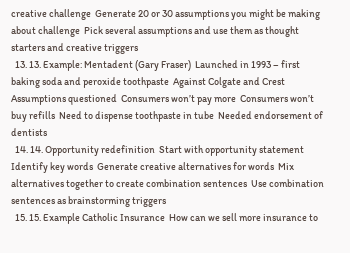creative challenge  Generate 20 or 30 assumptions you might be making about challenge  Pick several assumptions and use them as thought starters and creative triggers
  13. 13. Example: Mentadent (Gary Fraser)  Launched in 1993 – first baking soda and peroxide toothpaste  Against Colgate and Crest  Assumptions questioned  Consumers won’t pay more  Consumers won’t buy refills  Need to dispense toothpaste in tube  Needed endorsement of dentists
  14. 14. Opportunity redefinition  Start with opportunity statement  Identify key words  Generate creative alternatives for words  Mix alternatives together to create combination sentences  Use combination sentences as brainstorming triggers
  15. 15. Example Catholic Insurance  How can we sell more insurance to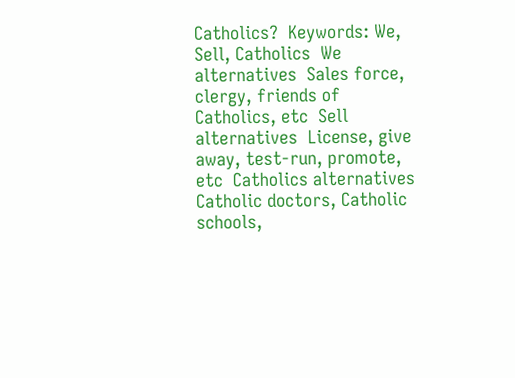Catholics?  Keywords: We, Sell, Catholics  We alternatives  Sales force, clergy, friends of Catholics, etc  Sell alternatives  License, give away, test-run, promote, etc  Catholics alternatives  Catholic doctors, Catholic schools,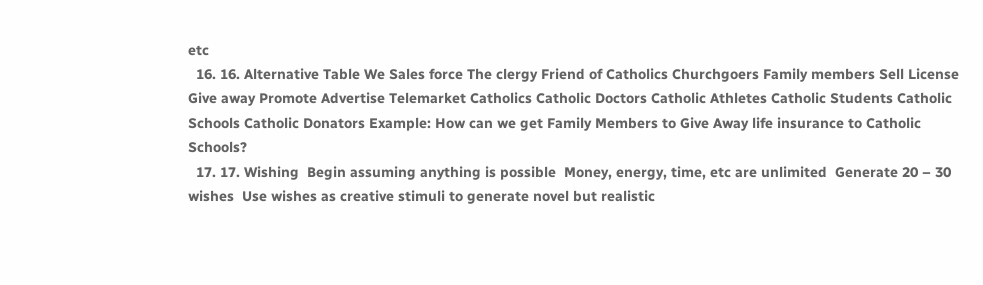etc
  16. 16. Alternative Table We Sales force The clergy Friend of Catholics Churchgoers Family members Sell License Give away Promote Advertise Telemarket Catholics Catholic Doctors Catholic Athletes Catholic Students Catholic Schools Catholic Donators Example: How can we get Family Members to Give Away life insurance to Catholic Schools?
  17. 17. Wishing  Begin assuming anything is possible  Money, energy, time, etc are unlimited  Generate 20 – 30 wishes  Use wishes as creative stimuli to generate novel but realistic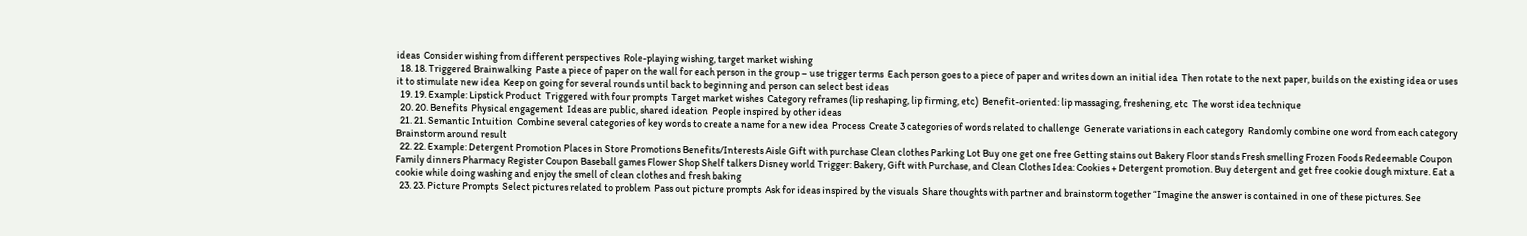ideas  Consider wishing from different perspectives  Role-playing wishing, target market wishing
  18. 18. Triggered Brainwalking  Paste a piece of paper on the wall for each person in the group – use trigger terms  Each person goes to a piece of paper and writes down an initial idea  Then rotate to the next paper, builds on the existing idea or uses it to stimulate new idea  Keep on going for several rounds until back to beginning and person can select best ideas
  19. 19. Example: Lipstick Product  Triggered with four prompts  Target market wishes  Category reframes (lip reshaping, lip firming, etc)  Benefit-oriented: lip massaging, freshening, etc  The worst idea technique
  20. 20. Benefits  Physical engagement  Ideas are public, shared ideation  People inspired by other ideas
  21. 21. Semantic Intuition  Combine several categories of key words to create a name for a new idea  Process  Create 3 categories of words related to challenge  Generate variations in each category  Randomly combine one word from each category  Brainstorm around result
  22. 22. Example: Detergent Promotion Places in Store Promotions Benefits/Interests Aisle Gift with purchase Clean clothes Parking Lot Buy one get one free Getting stains out Bakery Floor stands Fresh smelling Frozen Foods Redeemable Coupon Family dinners Pharmacy Register Coupon Baseball games Flower Shop Shelf talkers Disney world Trigger: Bakery, Gift with Purchase, and Clean Clothes Idea: Cookies + Detergent promotion. Buy detergent and get free cookie dough mixture. Eat a cookie while doing washing and enjoy the smell of clean clothes and fresh baking
  23. 23. Picture Prompts  Select pictures related to problem  Pass out picture prompts  Ask for ideas inspired by the visuals  Share thoughts with partner and brainstorm together “Imagine the answer is contained in one of these pictures. See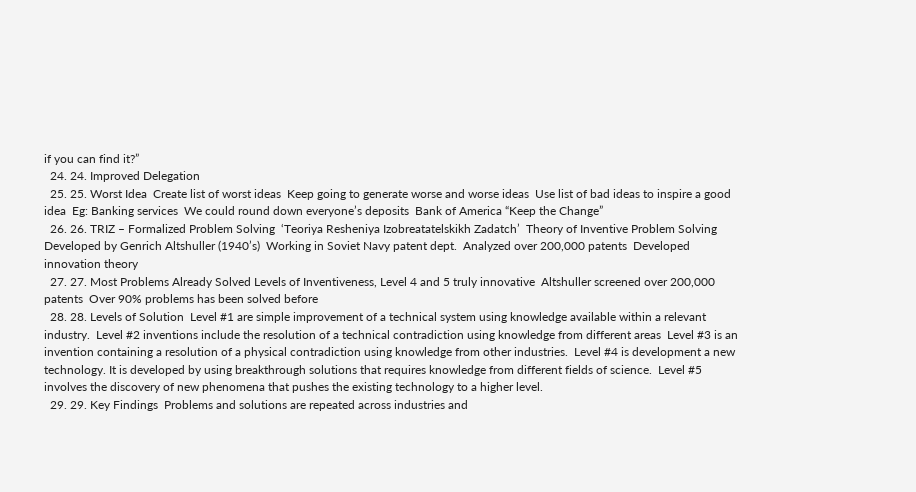if you can find it?”
  24. 24. Improved Delegation
  25. 25. Worst Idea  Create list of worst ideas  Keep going to generate worse and worse ideas  Use list of bad ideas to inspire a good idea  Eg: Banking services  We could round down everyone’s deposits  Bank of America “Keep the Change”
  26. 26. TRIZ – Formalized Problem Solving  ‘Teoriya Resheniya Izobreatatelskikh Zadatch’  Theory of Inventive Problem Solving  Developed by Genrich Altshuller (1940’s)  Working in Soviet Navy patent dept.  Analyzed over 200,000 patents  Developed innovation theory
  27. 27. Most Problems Already Solved Levels of Inventiveness, Level 4 and 5 truly innovative  Altshuller screened over 200,000 patents  Over 90% problems has been solved before
  28. 28. Levels of Solution  Level #1 are simple improvement of a technical system using knowledge available within a relevant industry.  Level #2 inventions include the resolution of a technical contradiction using knowledge from different areas  Level #3 is an invention containing a resolution of a physical contradiction using knowledge from other industries.  Level #4 is development a new technology. It is developed by using breakthrough solutions that requires knowledge from different fields of science.  Level #5 involves the discovery of new phenomena that pushes the existing technology to a higher level.
  29. 29. Key Findings  Problems and solutions are repeated across industries and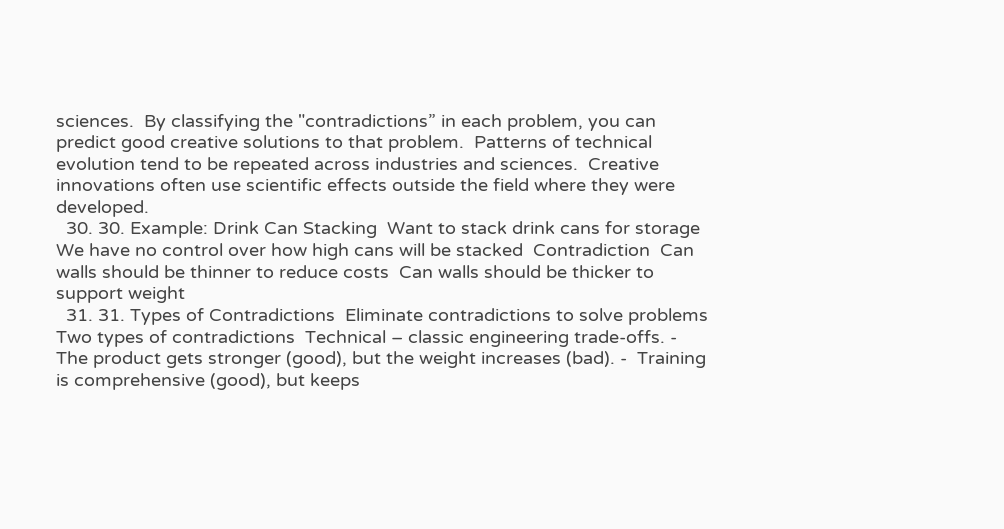sciences.  By classifying the "contradictions” in each problem, you can predict good creative solutions to that problem.  Patterns of technical evolution tend to be repeated across industries and sciences.  Creative innovations often use scientific effects outside the field where they were developed.
  30. 30. Example: Drink Can Stacking  Want to stack drink cans for storage  We have no control over how high cans will be stacked  Contradiction  Can walls should be thinner to reduce costs  Can walls should be thicker to support weight
  31. 31. Types of Contradictions  Eliminate contradictions to solve problems  Two types of contradictions  Technical – classic engineering trade-offs. -  The product gets stronger (good), but the weight increases (bad). -  Training is comprehensive (good), but keeps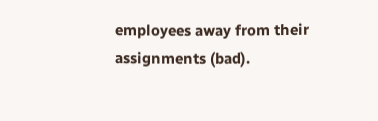employees away from their assignments (bad).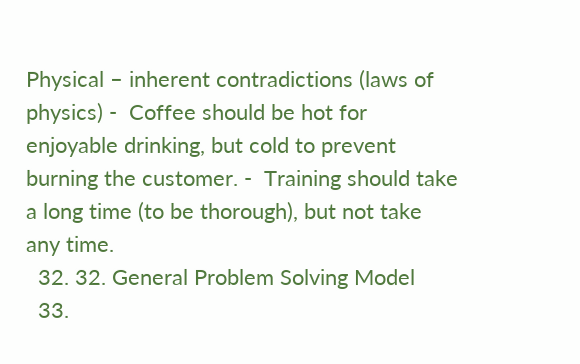Physical – inherent contradictions (laws of physics) -  Coffee should be hot for enjoyable drinking, but cold to prevent burning the customer. -  Training should take a long time (to be thorough), but not take any time.
  32. 32. General Problem Solving Model
  33.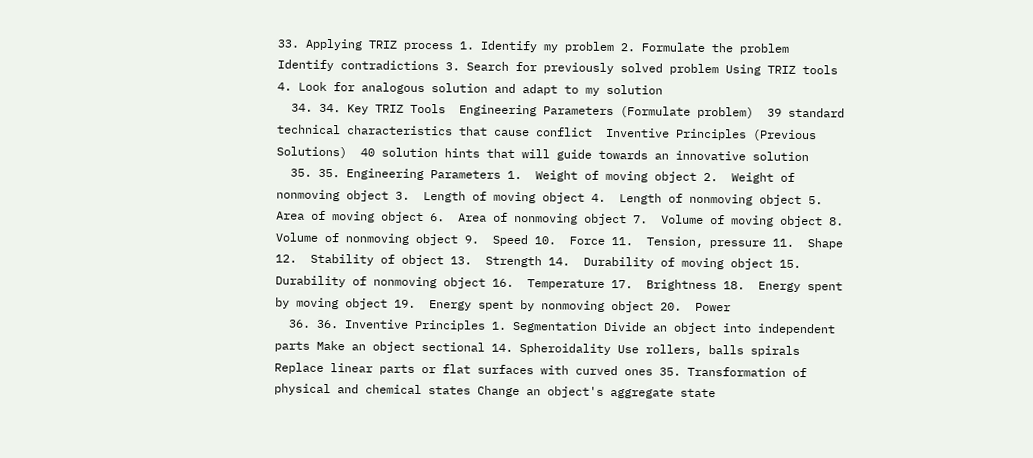33. Applying TRIZ process 1. Identify my problem 2. Formulate the problem Identify contradictions 3. Search for previously solved problem Using TRIZ tools 4. Look for analogous solution and adapt to my solution
  34. 34. Key TRIZ Tools  Engineering Parameters (Formulate problem)  39 standard technical characteristics that cause conflict  Inventive Principles (Previous Solutions)  40 solution hints that will guide towards an innovative solution
  35. 35. Engineering Parameters 1.  Weight of moving object 2.  Weight of nonmoving object 3.  Length of moving object 4.  Length of nonmoving object 5.  Area of moving object 6.  Area of nonmoving object 7.  Volume of moving object 8.  Volume of nonmoving object 9.  Speed 10.  Force 11.  Tension, pressure 11.  Shape 12.  Stability of object 13.  Strength 14.  Durability of moving object 15.  Durability of nonmoving object 16.  Temperature 17.  Brightness 18.  Energy spent by moving object 19.  Energy spent by nonmoving object 20.  Power
  36. 36. Inventive Principles 1. Segmentation Divide an object into independent parts Make an object sectional 14. Spheroidality Use rollers, balls spirals Replace linear parts or flat surfaces with curved ones 35. Transformation of physical and chemical states Change an object's aggregate state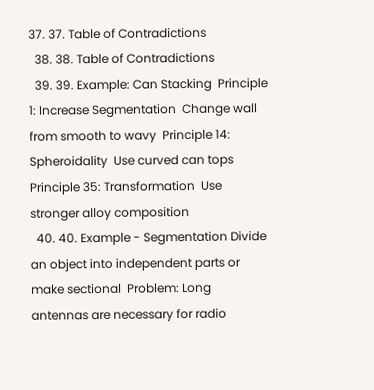37. 37. Table of Contradictions
  38. 38. Table of Contradictions
  39. 39. Example: Can Stacking  Principle 1: Increase Segmentation  Change wall from smooth to wavy  Principle 14: Spheroidality  Use curved can tops  Principle 35: Transformation  Use stronger alloy composition
  40. 40. Example - Segmentation Divide an object into independent parts or make sectional  Problem: Long antennas are necessary for radio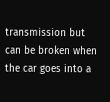transmission but can be broken when the car goes into a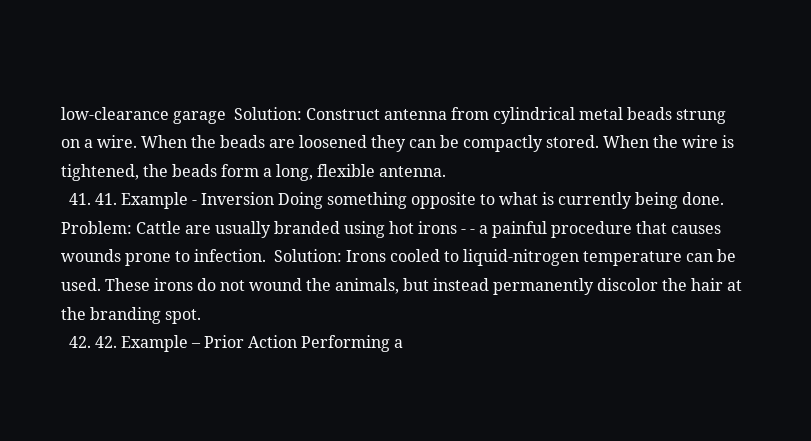low-clearance garage  Solution: Construct antenna from cylindrical metal beads strung on a wire. When the beads are loosened they can be compactly stored. When the wire is tightened, the beads form a long, flexible antenna.
  41. 41. Example - Inversion Doing something opposite to what is currently being done.  Problem: Cattle are usually branded using hot irons - - a painful procedure that causes wounds prone to infection.  Solution: Irons cooled to liquid-nitrogen temperature can be used. These irons do not wound the animals, but instead permanently discolor the hair at the branding spot.
  42. 42. Example – Prior Action Performing a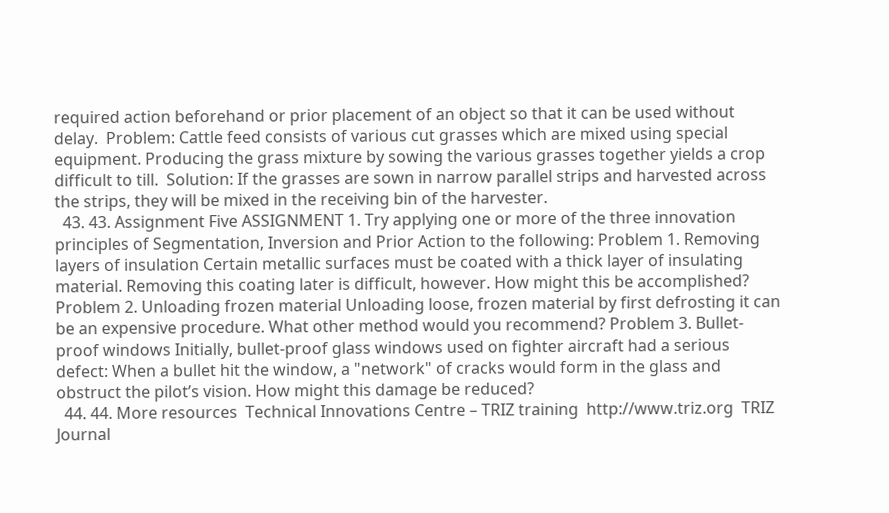required action beforehand or prior placement of an object so that it can be used without delay.  Problem: Cattle feed consists of various cut grasses which are mixed using special equipment. Producing the grass mixture by sowing the various grasses together yields a crop difficult to till.  Solution: If the grasses are sown in narrow parallel strips and harvested across the strips, they will be mixed in the receiving bin of the harvester.
  43. 43. Assignment Five ASSIGNMENT 1. Try applying one or more of the three innovation principles of Segmentation, Inversion and Prior Action to the following: Problem 1. Removing layers of insulation Certain metallic surfaces must be coated with a thick layer of insulating material. Removing this coating later is difficult, however. How might this be accomplished? Problem 2. Unloading frozen material Unloading loose, frozen material by first defrosting it can be an expensive procedure. What other method would you recommend? Problem 3. Bullet-proof windows Initially, bullet-proof glass windows used on fighter aircraft had a serious defect: When a bullet hit the window, a "network" of cracks would form in the glass and obstruct the pilot’s vision. How might this damage be reduced?
  44. 44. More resources  Technical Innovations Centre – TRIZ training  http://www.triz.org  TRIZ Journal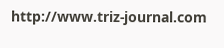http://www.triz-journal.com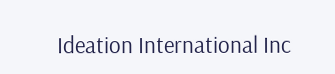Ideation International Inc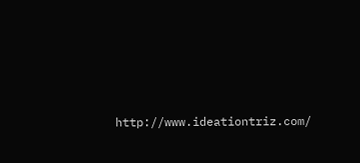http://www.ideationtriz.com/